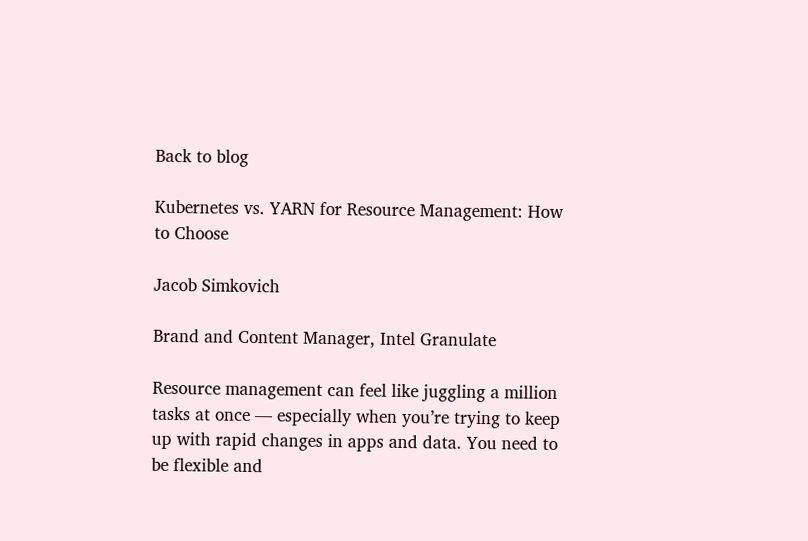Back to blog

Kubernetes vs. YARN for Resource Management: How to Choose

Jacob Simkovich

Brand and Content Manager, Intel Granulate

Resource management can feel like juggling a million tasks at once — especially when you’re trying to keep up with rapid changes in apps and data. You need to be flexible and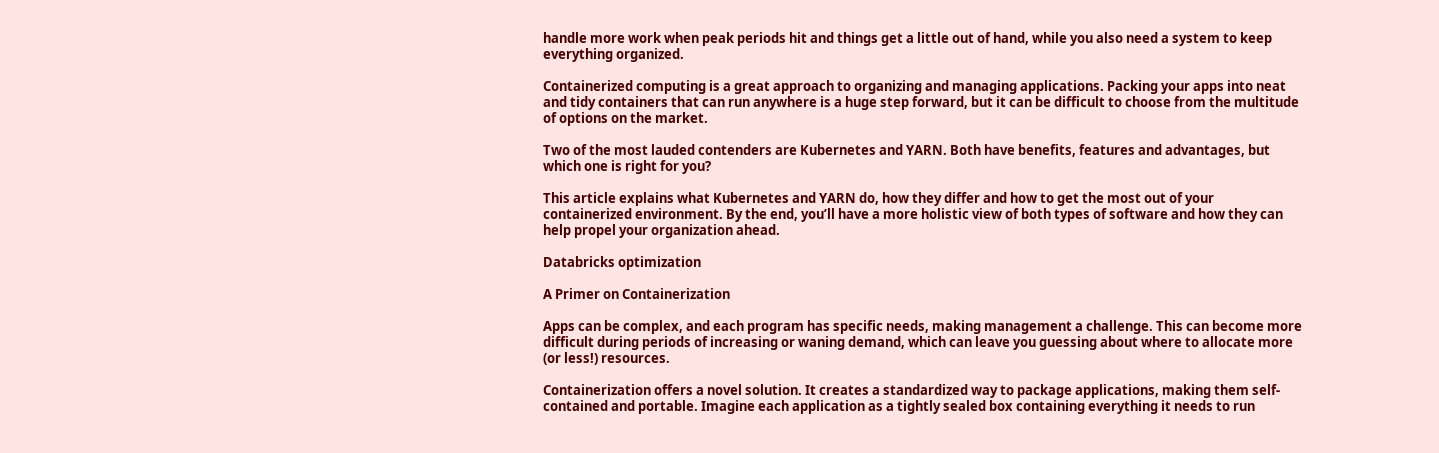handle more work when peak periods hit and things get a little out of hand, while you also need a system to keep everything organized.

Containerized computing is a great approach to organizing and managing applications. Packing your apps into neat and tidy containers that can run anywhere is a huge step forward, but it can be difficult to choose from the multitude of options on the market.

Two of the most lauded contenders are Kubernetes and YARN. Both have benefits, features and advantages, but which one is right for you?

This article explains what Kubernetes and YARN do, how they differ and how to get the most out of your containerized environment. By the end, you’ll have a more holistic view of both types of software and how they can help propel your organization ahead.

Databricks optimization

A Primer on Containerization

Apps can be complex, and each program has specific needs, making management a challenge. This can become more difficult during periods of increasing or waning demand, which can leave you guessing about where to allocate more (or less!) resources.

Containerization offers a novel solution. It creates a standardized way to package applications, making them self-contained and portable. Imagine each application as a tightly sealed box containing everything it needs to run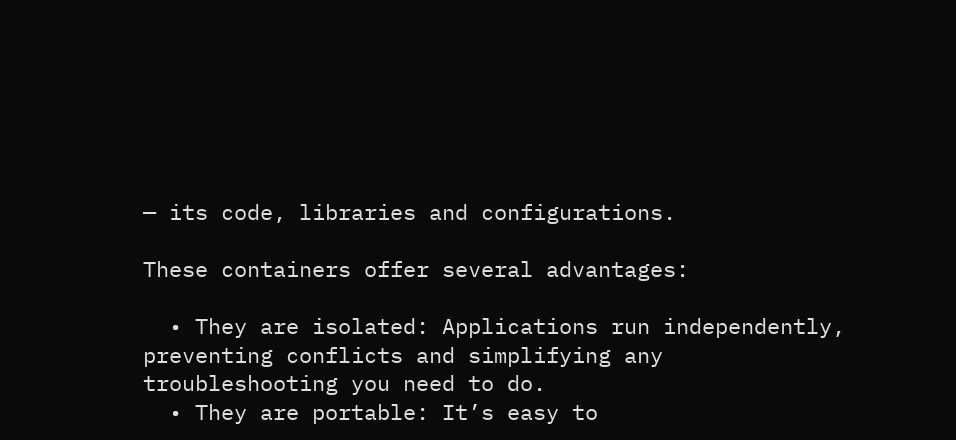— its code, libraries and configurations.

These containers offer several advantages:

  • They are isolated: Applications run independently, preventing conflicts and simplifying any troubleshooting you need to do.
  • They are portable: It’s easy to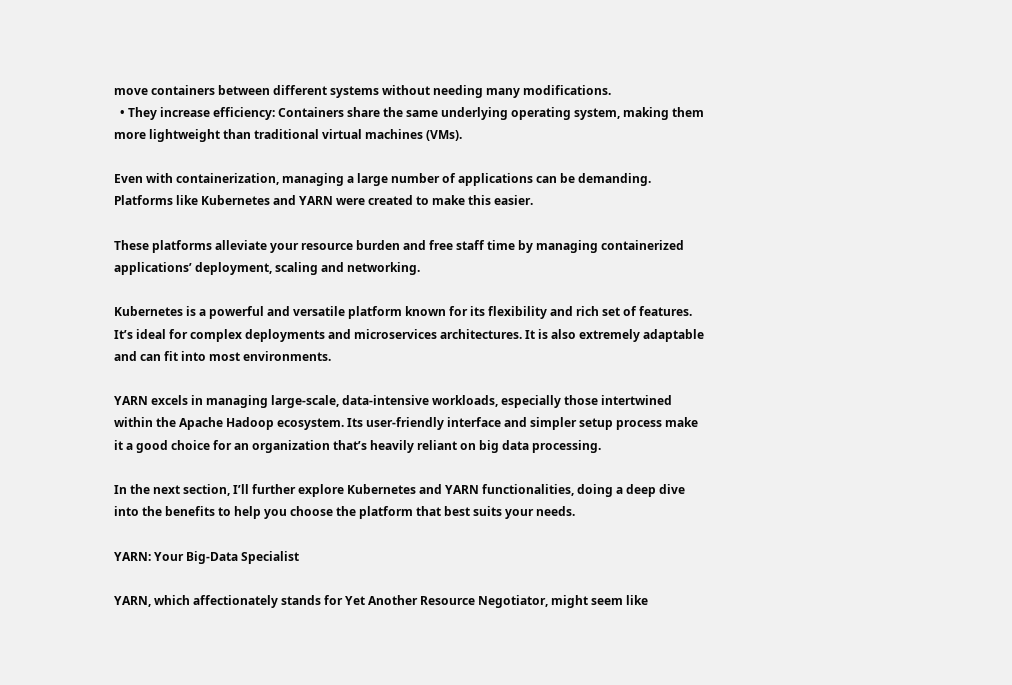move containers between different systems without needing many modifications.
  • They increase efficiency: Containers share the same underlying operating system, making them more lightweight than traditional virtual machines (VMs).

Even with containerization, managing a large number of applications can be demanding. Platforms like Kubernetes and YARN were created to make this easier.

These platforms alleviate your resource burden and free staff time by managing containerized applications’ deployment, scaling and networking.

Kubernetes is a powerful and versatile platform known for its flexibility and rich set of features. It’s ideal for complex deployments and microservices architectures. It is also extremely adaptable and can fit into most environments.

YARN excels in managing large-scale, data-intensive workloads, especially those intertwined within the Apache Hadoop ecosystem. Its user-friendly interface and simpler setup process make it a good choice for an organization that’s heavily reliant on big data processing.

In the next section, I’ll further explore Kubernetes and YARN functionalities, doing a deep dive into the benefits to help you choose the platform that best suits your needs.

YARN: Your Big-Data Specialist

YARN, which affectionately stands for Yet Another Resource Negotiator, might seem like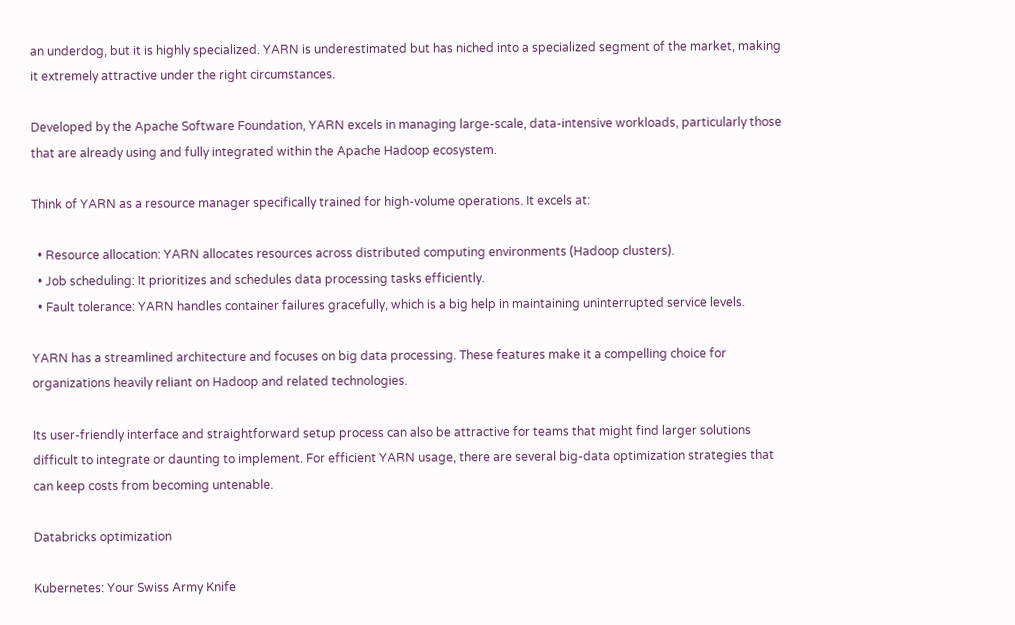an underdog, but it is highly specialized. YARN is underestimated but has niched into a specialized segment of the market, making it extremely attractive under the right circumstances.

Developed by the Apache Software Foundation, YARN excels in managing large-scale, data-intensive workloads, particularly those that are already using and fully integrated within the Apache Hadoop ecosystem.

Think of YARN as a resource manager specifically trained for high-volume operations. It excels at:

  • Resource allocation: YARN allocates resources across distributed computing environments (Hadoop clusters).
  • Job scheduling: It prioritizes and schedules data processing tasks efficiently.
  • Fault tolerance: YARN handles container failures gracefully, which is a big help in maintaining uninterrupted service levels.

YARN has a streamlined architecture and focuses on big data processing. These features make it a compelling choice for organizations heavily reliant on Hadoop and related technologies.

Its user-friendly interface and straightforward setup process can also be attractive for teams that might find larger solutions difficult to integrate or daunting to implement. For efficient YARN usage, there are several big-data optimization strategies that can keep costs from becoming untenable.

Databricks optimization

Kubernetes: Your Swiss Army Knife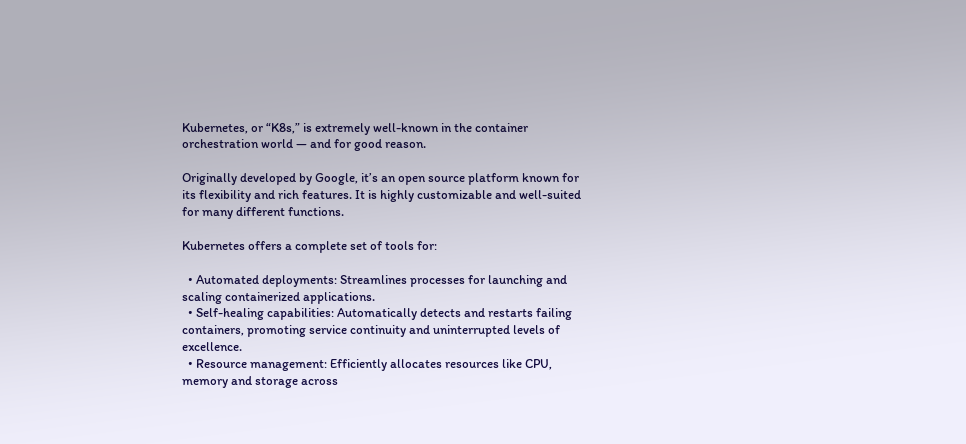Kubernetes, or “K8s,” is extremely well-known in the container orchestration world — and for good reason.

Originally developed by Google, it’s an open source platform known for its flexibility and rich features. It is highly customizable and well-suited for many different functions.

Kubernetes offers a complete set of tools for:

  • Automated deployments: Streamlines processes for launching and scaling containerized applications.
  • Self-healing capabilities: Automatically detects and restarts failing containers, promoting service continuity and uninterrupted levels of excellence.
  • Resource management: Efficiently allocates resources like CPU, memory and storage across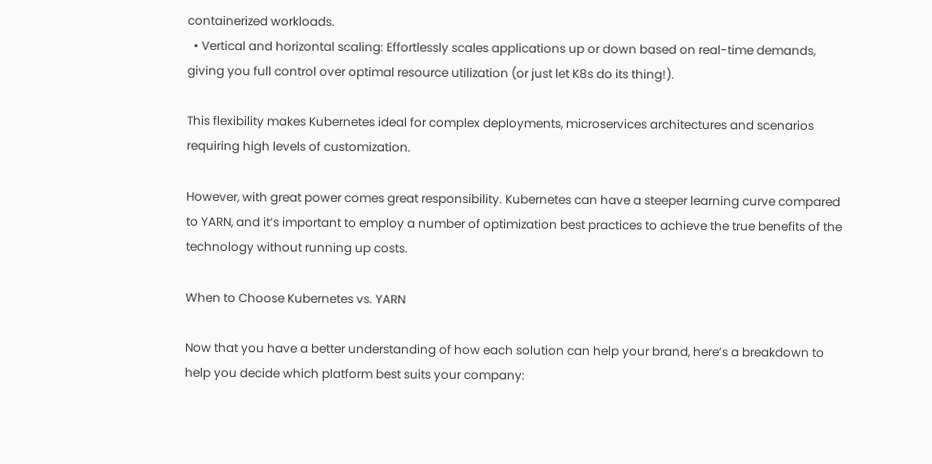containerized workloads.
  • Vertical and horizontal scaling: Effortlessly scales applications up or down based on real-time demands, giving you full control over optimal resource utilization (or just let K8s do its thing!).

This flexibility makes Kubernetes ideal for complex deployments, microservices architectures and scenarios requiring high levels of customization.

However, with great power comes great responsibility. Kubernetes can have a steeper learning curve compared to YARN, and it’s important to employ a number of optimization best practices to achieve the true benefits of the technology without running up costs.

When to Choose Kubernetes vs. YARN

Now that you have a better understanding of how each solution can help your brand, here’s a breakdown to help you decide which platform best suits your company: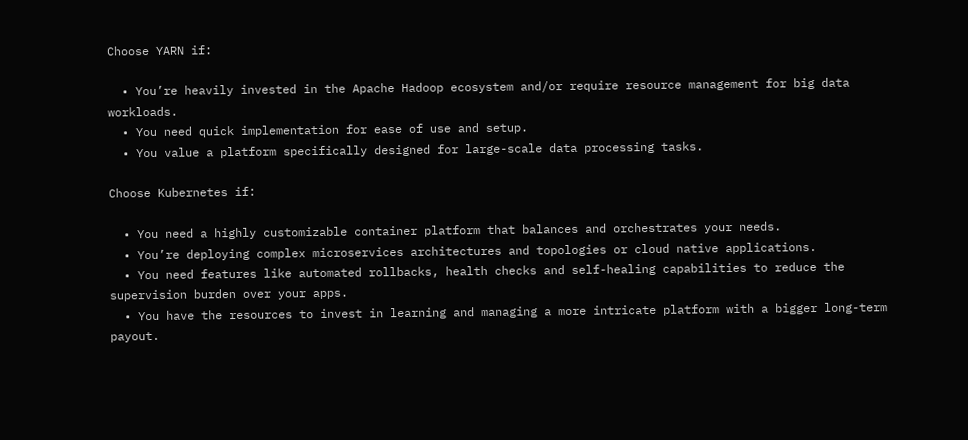Choose YARN if:

  • You’re heavily invested in the Apache Hadoop ecosystem and/or require resource management for big data workloads.
  • You need quick implementation for ease of use and setup.
  • You value a platform specifically designed for large-scale data processing tasks.

Choose Kubernetes if:

  • You need a highly customizable container platform that balances and orchestrates your needs.
  • You’re deploying complex microservices architectures and topologies or cloud native applications.
  • You need features like automated rollbacks, health checks and self-healing capabilities to reduce the supervision burden over your apps.
  • You have the resources to invest in learning and managing a more intricate platform with a bigger long-term payout.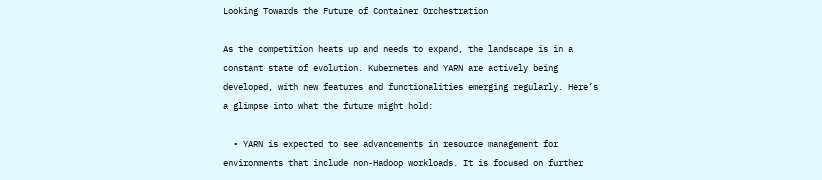Looking Towards the Future of Container Orchestration

As the competition heats up and needs to expand, the landscape is in a constant state of evolution. Kubernetes and YARN are actively being developed, with new features and functionalities emerging regularly. Here’s a glimpse into what the future might hold:

  • YARN is expected to see advancements in resource management for environments that include non-Hadoop workloads. It is focused on further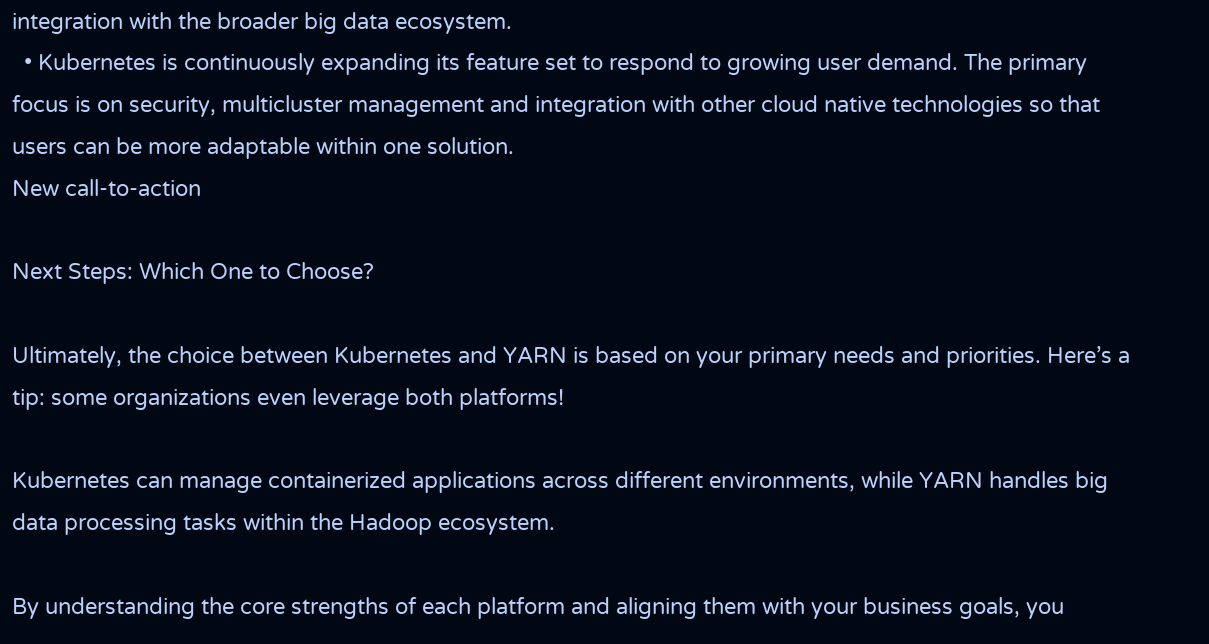integration with the broader big data ecosystem.
  • Kubernetes is continuously expanding its feature set to respond to growing user demand. The primary focus is on security, multicluster management and integration with other cloud native technologies so that users can be more adaptable within one solution.
New call-to-action

Next Steps: Which One to Choose?

Ultimately, the choice between Kubernetes and YARN is based on your primary needs and priorities. Here’s a tip: some organizations even leverage both platforms!

Kubernetes can manage containerized applications across different environments, while YARN handles big data processing tasks within the Hadoop ecosystem.

By understanding the core strengths of each platform and aligning them with your business goals, you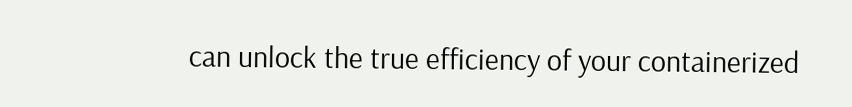can unlock the true efficiency of your containerized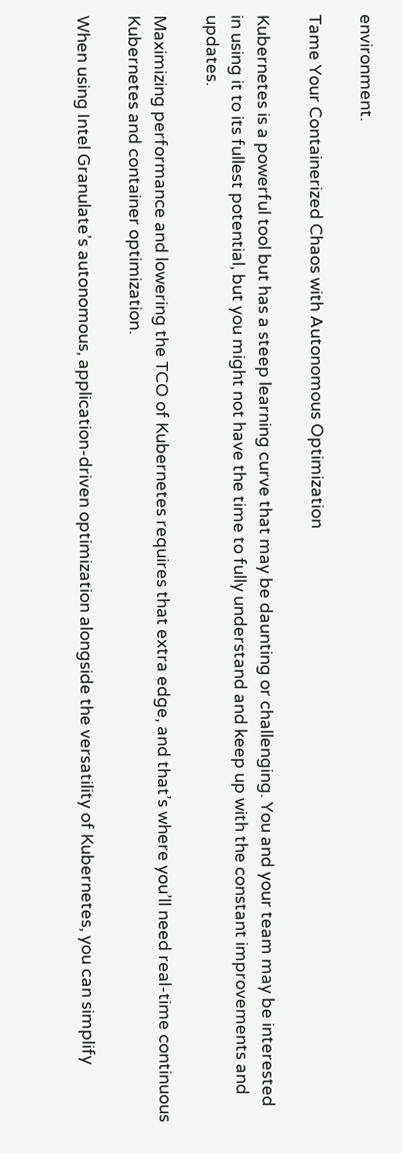environment.

Tame Your Containerized Chaos with Autonomous Optimization

Kubernetes is a powerful tool but has a steep learning curve that may be daunting or challenging. You and your team may be interested in using it to its fullest potential, but you might not have the time to fully understand and keep up with the constant improvements and updates.

Maximizing performance and lowering the TCO of Kubernetes requires that extra edge, and that’s where you’ll need real-time continuous Kubernetes and container optimization.

When using Intel Granulate’s autonomous, application-driven optimization alongside the versatility of Kubernetes, you can simplify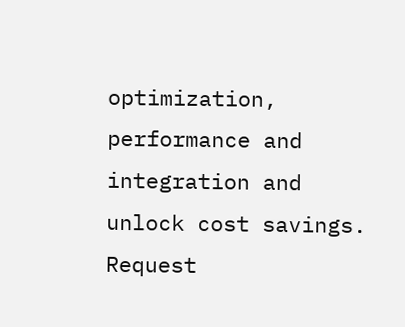optimization, performance and integration and unlock cost savings. Request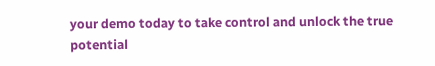your demo today to take control and unlock the true potential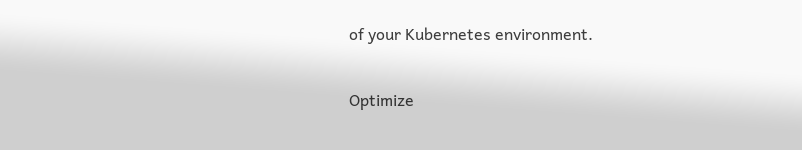of your Kubernetes environment.

Optimize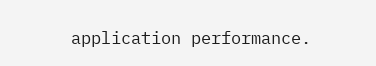application performance.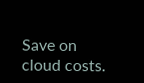Save on cloud costs.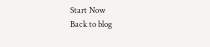Start Now
Back to blog